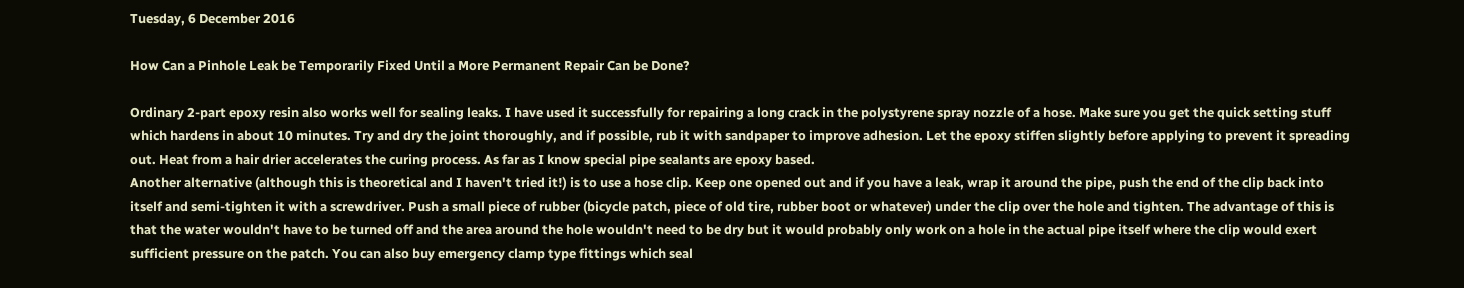Tuesday, 6 December 2016

How Can a Pinhole Leak be Temporarily Fixed Until a More Permanent Repair Can be Done?

Ordinary 2-part epoxy resin also works well for sealing leaks. I have used it successfully for repairing a long crack in the polystyrene spray nozzle of a hose. Make sure you get the quick setting stuff which hardens in about 10 minutes. Try and dry the joint thoroughly, and if possible, rub it with sandpaper to improve adhesion. Let the epoxy stiffen slightly before applying to prevent it spreading out. Heat from a hair drier accelerates the curing process. As far as I know special pipe sealants are epoxy based.
Another alternative (although this is theoretical and I haven't tried it!) is to use a hose clip. Keep one opened out and if you have a leak, wrap it around the pipe, push the end of the clip back into itself and semi-tighten it with a screwdriver. Push a small piece of rubber (bicycle patch, piece of old tire, rubber boot or whatever) under the clip over the hole and tighten. The advantage of this is that the water wouldn't have to be turned off and the area around the hole wouldn't need to be dry but it would probably only work on a hole in the actual pipe itself where the clip would exert sufficient pressure on the patch. You can also buy emergency clamp type fittings which seal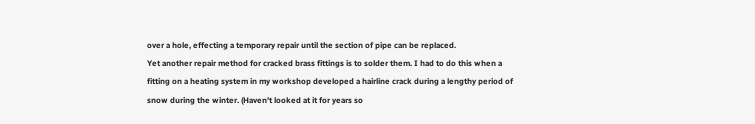over a hole, effecting a temporary repair until the section of pipe can be replaced.
Yet another repair method for cracked brass fittings is to solder them. I had to do this when a fitting on a heating system in my workshop developed a hairline crack during a lengthy period of snow during the winter. (Haven't looked at it for years so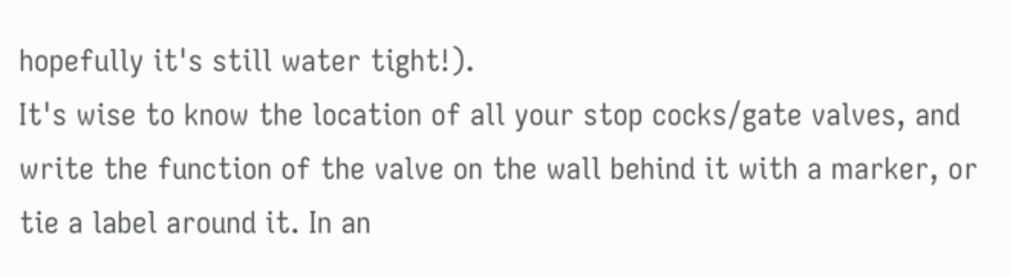hopefully it's still water tight!).
It's wise to know the location of all your stop cocks/gate valves, and write the function of the valve on the wall behind it with a marker, or tie a label around it. In an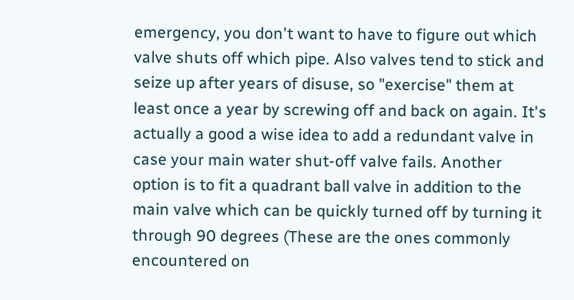emergency, you don't want to have to figure out which valve shuts off which pipe. Also valves tend to stick and seize up after years of disuse, so "exercise" them at least once a year by screwing off and back on again. It's actually a good a wise idea to add a redundant valve in case your main water shut-off valve fails. Another option is to fit a quadrant ball valve in addition to the main valve which can be quickly turned off by turning it through 90 degrees (These are the ones commonly encountered on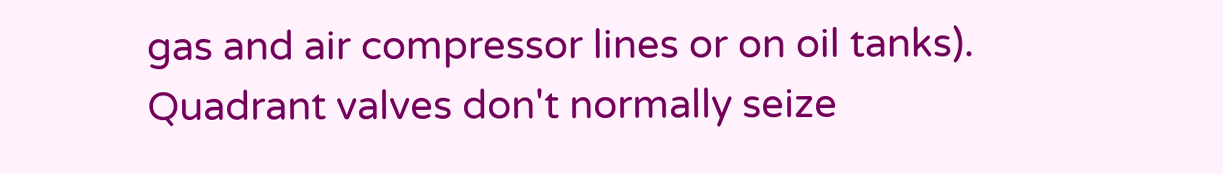gas and air compressor lines or on oil tanks). Quadrant valves don't normally seize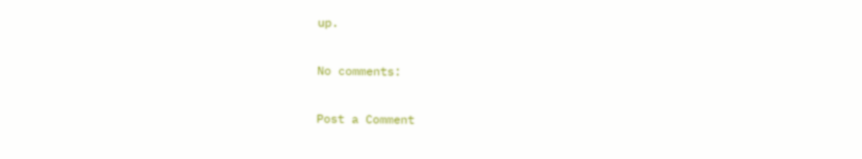up.

No comments:

Post a Comment